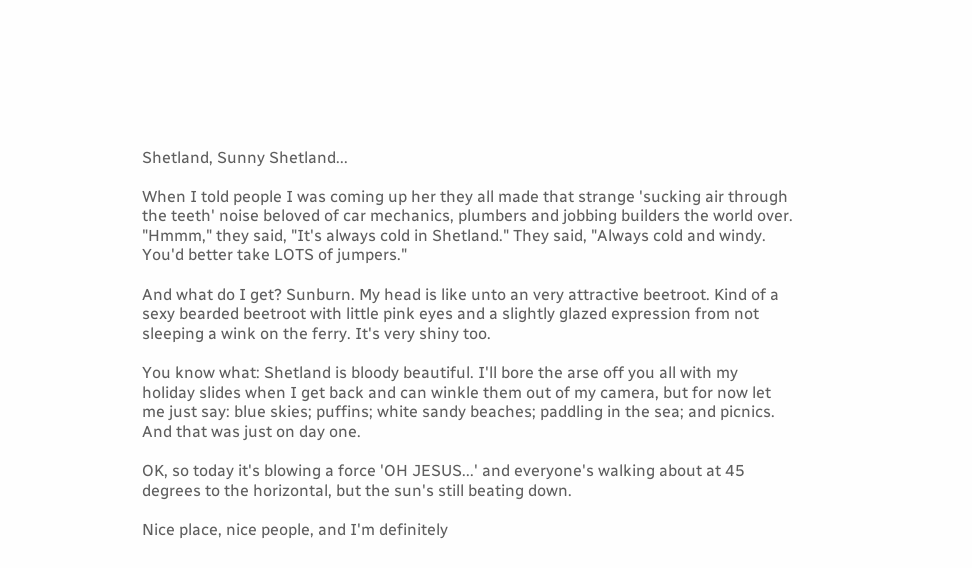Shetland, Sunny Shetland...

When I told people I was coming up her they all made that strange 'sucking air through the teeth' noise beloved of car mechanics, plumbers and jobbing builders the world over. "Hmmm," they said, "It's always cold in Shetland." They said, "Always cold and windy. You'd better take LOTS of jumpers."

And what do I get? Sunburn. My head is like unto an very attractive beetroot. Kind of a sexy bearded beetroot with little pink eyes and a slightly glazed expression from not sleeping a wink on the ferry. It's very shiny too.

You know what: Shetland is bloody beautiful. I'll bore the arse off you all with my holiday slides when I get back and can winkle them out of my camera, but for now let me just say: blue skies; puffins; white sandy beaches; paddling in the sea; and picnics. And that was just on day one.

OK, so today it's blowing a force 'OH JESUS...' and everyone's walking about at 45 degrees to the horizontal, but the sun's still beating down.

Nice place, nice people, and I'm definitely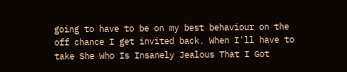going to have to be on my best behaviour on the off chance I get invited back. When I'll have to take She Who Is Insanely Jealous That I Got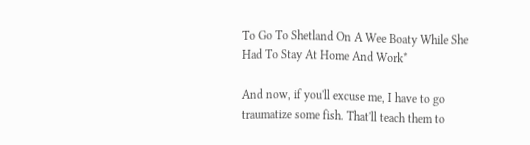To Go To Shetland On A Wee Boaty While She Had To Stay At Home And Work*

And now, if you'll excuse me, I have to go traumatize some fish. That'll teach them to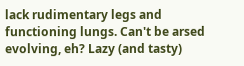lack rudimentary legs and functioning lungs. Can't be arsed evolving, eh? Lazy (and tasty)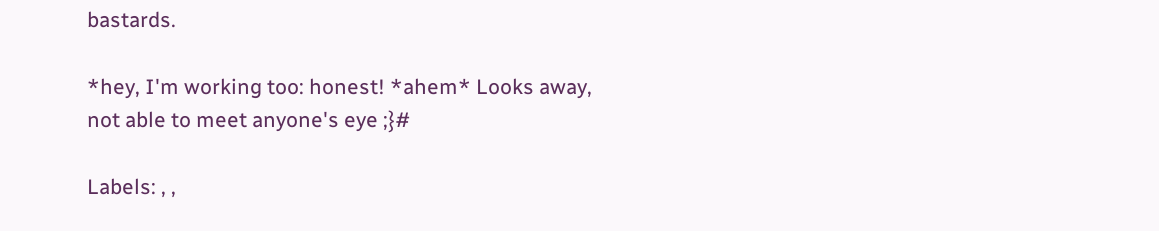bastards.

*hey, I'm working too: honest! *ahem* Looks away, not able to meet anyone's eye ;}#

Labels: , ,